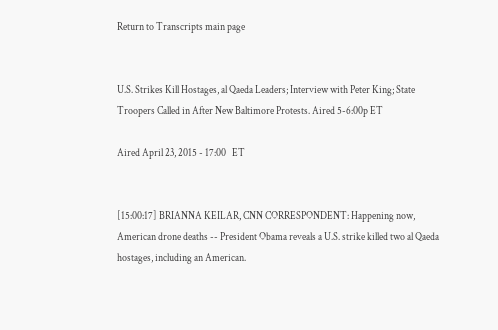Return to Transcripts main page


U.S. Strikes Kill Hostages, al Qaeda Leaders; Interview with Peter King; State Troopers Called in After New Baltimore Protests. Aired 5-6:00p ET

Aired April 23, 2015 - 17:00   ET


[15:00:17] BRIANNA KEILAR, CNN CORRESPONDENT: Happening now, American drone deaths -- President Obama reveals a U.S. strike killed two al Qaeda hostages, including an American.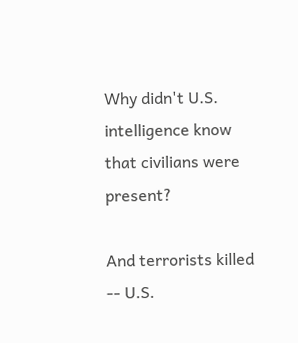Why didn't U.S. intelligence know that civilians were present?

And terrorists killed -- U.S.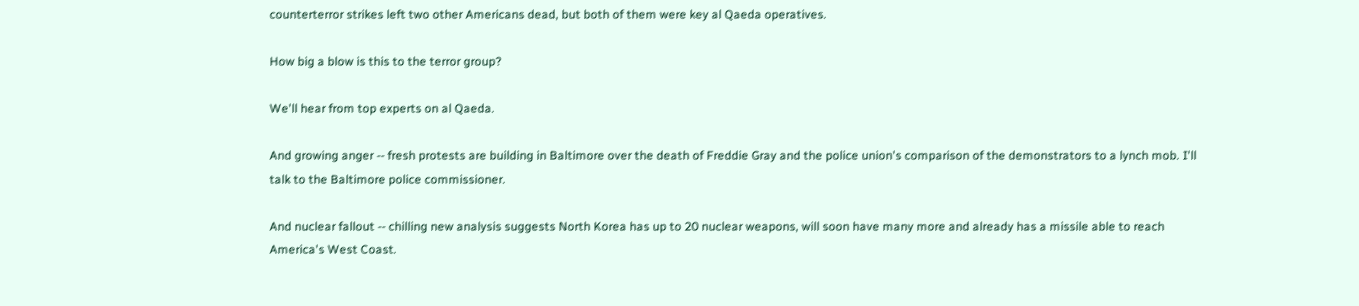counterterror strikes left two other Americans dead, but both of them were key al Qaeda operatives.

How big a blow is this to the terror group?

We'll hear from top experts on al Qaeda.

And growing anger -- fresh protests are building in Baltimore over the death of Freddie Gray and the police union's comparison of the demonstrators to a lynch mob. I'll talk to the Baltimore police commissioner.

And nuclear fallout -- chilling new analysis suggests North Korea has up to 20 nuclear weapons, will soon have many more and already has a missile able to reach America's West Coast.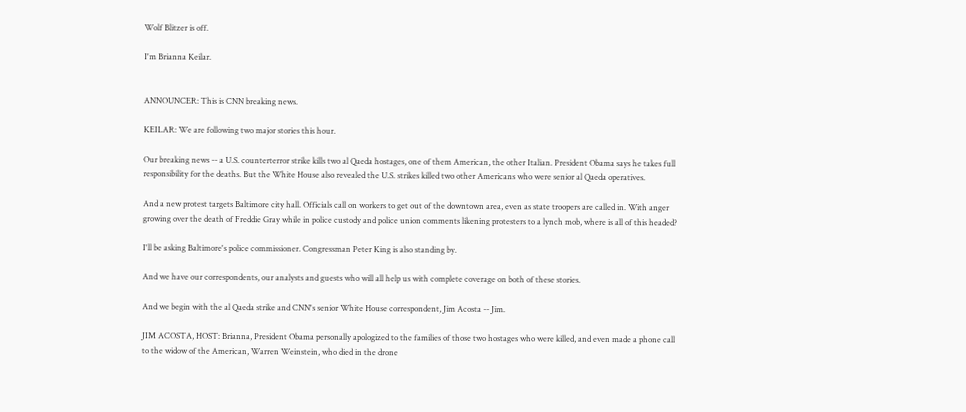Wolf Blitzer is off.

I'm Brianna Keilar.


ANNOUNCER: This is CNN breaking news.

KEILAR: We are following two major stories this hour.

Our breaking news -- a U.S. counterterror strike kills two al Qaeda hostages, one of them American, the other Italian. President Obama says he takes full responsibility for the deaths. But the White House also revealed the U.S. strikes killed two other Americans who were senior al Qaeda operatives.

And a new protest targets Baltimore city hall. Officials call on workers to get out of the downtown area, even as state troopers are called in. With anger growing over the death of Freddie Gray while in police custody and police union comments likening protesters to a lynch mob, where is all of this headed?

I'll be asking Baltimore's police commissioner. Congressman Peter King is also standing by.

And we have our correspondents, our analysts and guests who will all help us with complete coverage on both of these stories.

And we begin with the al Qaeda strike and CNN's senior White House correspondent, Jim Acosta -- Jim.

JIM ACOSTA, HOST: Brianna, President Obama personally apologized to the families of those two hostages who were killed, and even made a phone call to the widow of the American, Warren Weinstein, who died in the drone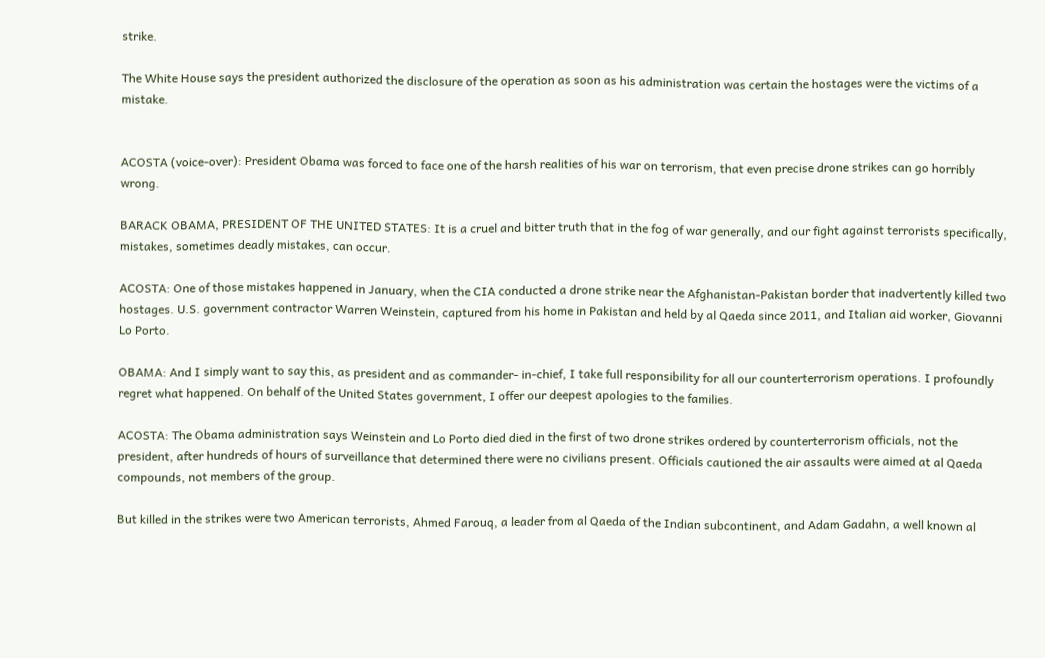strike.

The White House says the president authorized the disclosure of the operation as soon as his administration was certain the hostages were the victims of a mistake.


ACOSTA (voice-over): President Obama was forced to face one of the harsh realities of his war on terrorism, that even precise drone strikes can go horribly wrong.

BARACK OBAMA, PRESIDENT OF THE UNITED STATES: It is a cruel and bitter truth that in the fog of war generally, and our fight against terrorists specifically, mistakes, sometimes deadly mistakes, can occur.

ACOSTA: One of those mistakes happened in January, when the CIA conducted a drone strike near the Afghanistan-Pakistan border that inadvertently killed two hostages. U.S. government contractor Warren Weinstein, captured from his home in Pakistan and held by al Qaeda since 2011, and Italian aid worker, Giovanni Lo Porto.

OBAMA: And I simply want to say this, as president and as commander- in-chief, I take full responsibility for all our counterterrorism operations. I profoundly regret what happened. On behalf of the United States government, I offer our deepest apologies to the families.

ACOSTA: The Obama administration says Weinstein and Lo Porto died died in the first of two drone strikes ordered by counterterrorism officials, not the president, after hundreds of hours of surveillance that determined there were no civilians present. Officials cautioned the air assaults were aimed at al Qaeda compounds, not members of the group.

But killed in the strikes were two American terrorists, Ahmed Farouq, a leader from al Qaeda of the Indian subcontinent, and Adam Gadahn, a well known al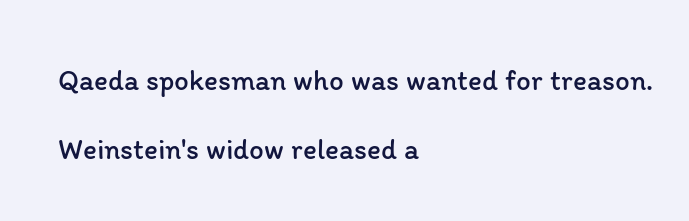Qaeda spokesman who was wanted for treason.

Weinstein's widow released a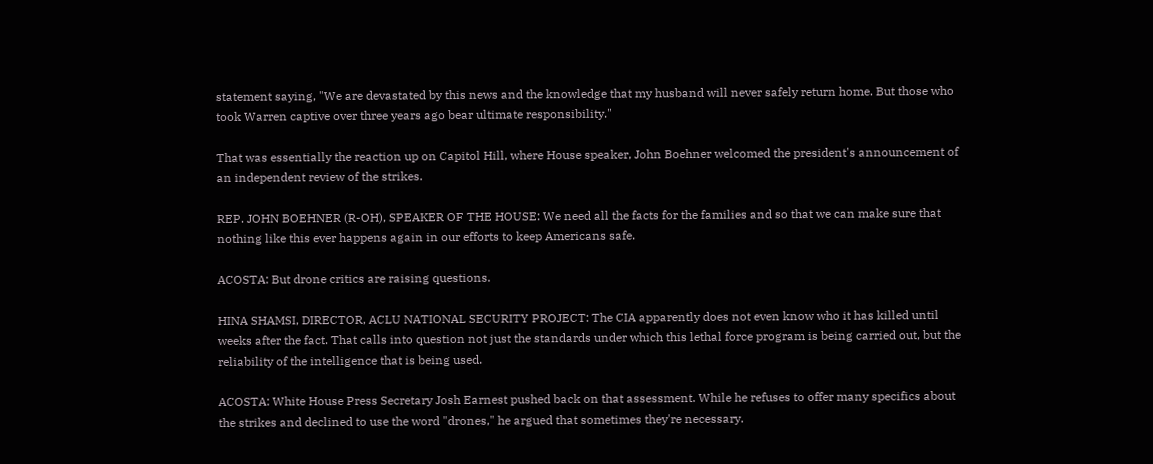statement saying, "We are devastated by this news and the knowledge that my husband will never safely return home. But those who took Warren captive over three years ago bear ultimate responsibility."

That was essentially the reaction up on Capitol Hill, where House speaker, John Boehner welcomed the president's announcement of an independent review of the strikes.

REP. JOHN BOEHNER (R-OH), SPEAKER OF THE HOUSE: We need all the facts for the families and so that we can make sure that nothing like this ever happens again in our efforts to keep Americans safe.

ACOSTA: But drone critics are raising questions.

HINA SHAMSI, DIRECTOR, ACLU NATIONAL SECURITY PROJECT: The CIA apparently does not even know who it has killed until weeks after the fact. That calls into question not just the standards under which this lethal force program is being carried out, but the reliability of the intelligence that is being used.

ACOSTA: White House Press Secretary Josh Earnest pushed back on that assessment. While he refuses to offer many specifics about the strikes and declined to use the word "drones," he argued that sometimes they're necessary.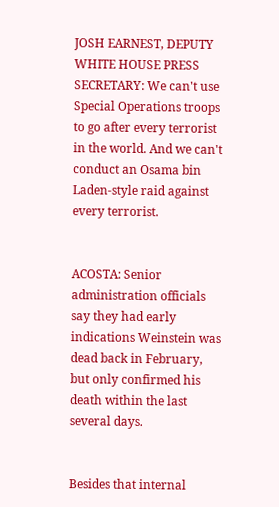JOSH EARNEST, DEPUTY WHITE HOUSE PRESS SECRETARY: We can't use Special Operations troops to go after every terrorist in the world. And we can't conduct an Osama bin Laden-style raid against every terrorist.


ACOSTA: Senior administration officials say they had early indications Weinstein was dead back in February, but only confirmed his death within the last several days.


Besides that internal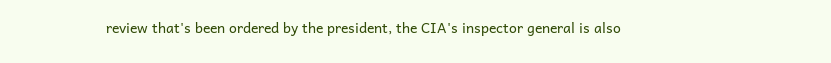review that's been ordered by the president, the CIA's inspector general is also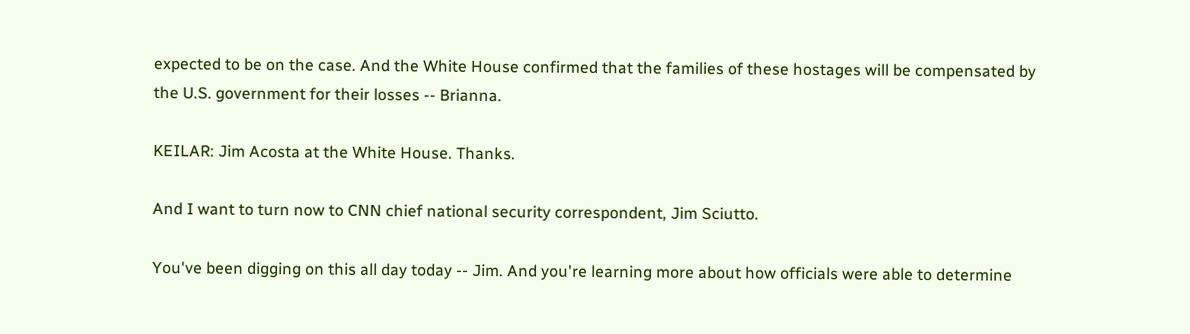expected to be on the case. And the White House confirmed that the families of these hostages will be compensated by the U.S. government for their losses -- Brianna.

KEILAR: Jim Acosta at the White House. Thanks.

And I want to turn now to CNN chief national security correspondent, Jim Sciutto.

You've been digging on this all day today -- Jim. And you're learning more about how officials were able to determine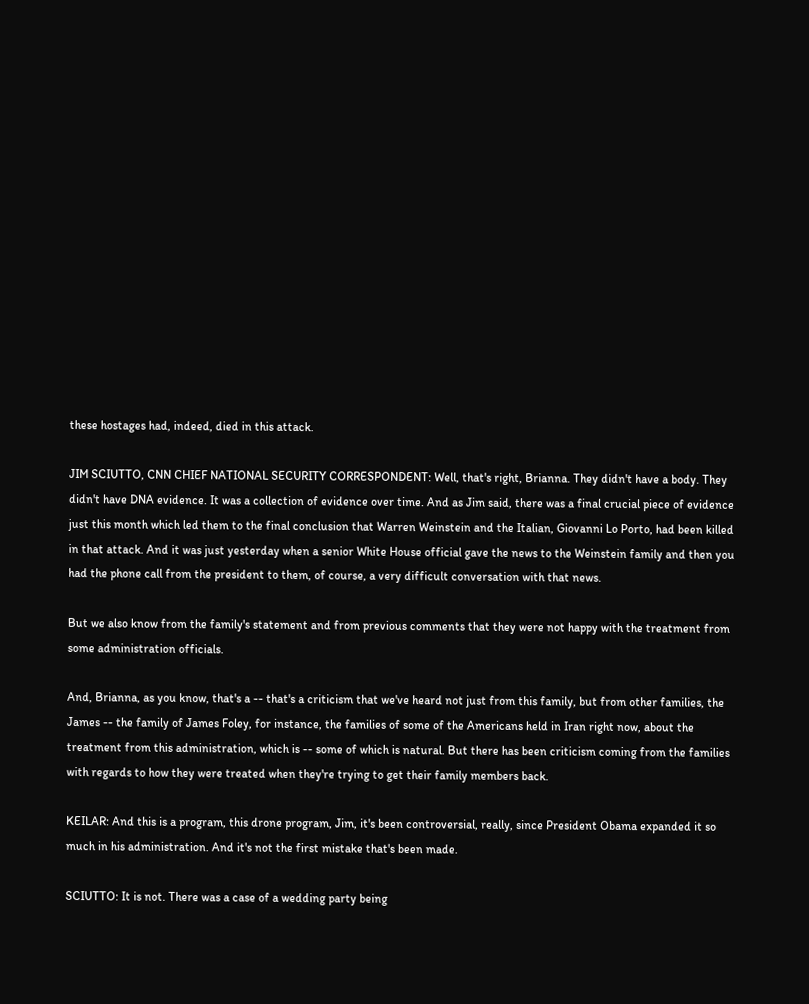these hostages had, indeed, died in this attack.

JIM SCIUTTO, CNN CHIEF NATIONAL SECURITY CORRESPONDENT: Well, that's right, Brianna. They didn't have a body. They didn't have DNA evidence. It was a collection of evidence over time. And as Jim said, there was a final crucial piece of evidence just this month which led them to the final conclusion that Warren Weinstein and the Italian, Giovanni Lo Porto, had been killed in that attack. And it was just yesterday when a senior White House official gave the news to the Weinstein family and then you had the phone call from the president to them, of course, a very difficult conversation with that news.

But we also know from the family's statement and from previous comments that they were not happy with the treatment from some administration officials.

And, Brianna, as you know, that's a -- that's a criticism that we've heard not just from this family, but from other families, the James -- the family of James Foley, for instance, the families of some of the Americans held in Iran right now, about the treatment from this administration, which is -- some of which is natural. But there has been criticism coming from the families with regards to how they were treated when they're trying to get their family members back.

KEILAR: And this is a program, this drone program, Jim, it's been controversial, really, since President Obama expanded it so much in his administration. And it's not the first mistake that's been made.

SCIUTTO: It is not. There was a case of a wedding party being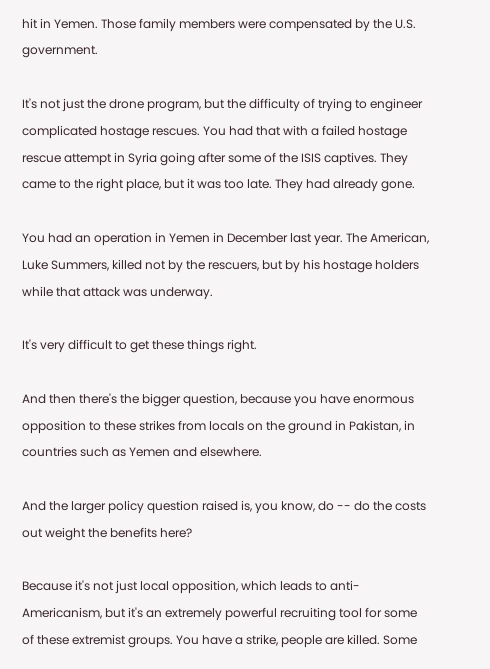hit in Yemen. Those family members were compensated by the U.S. government.

It's not just the drone program, but the difficulty of trying to engineer complicated hostage rescues. You had that with a failed hostage rescue attempt in Syria going after some of the ISIS captives. They came to the right place, but it was too late. They had already gone.

You had an operation in Yemen in December last year. The American, Luke Summers, killed not by the rescuers, but by his hostage holders while that attack was underway.

It's very difficult to get these things right.

And then there's the bigger question, because you have enormous opposition to these strikes from locals on the ground in Pakistan, in countries such as Yemen and elsewhere.

And the larger policy question raised is, you know, do -- do the costs out weight the benefits here?

Because it's not just local opposition, which leads to anti- Americanism, but it's an extremely powerful recruiting tool for some of these extremist groups. You have a strike, people are killed. Some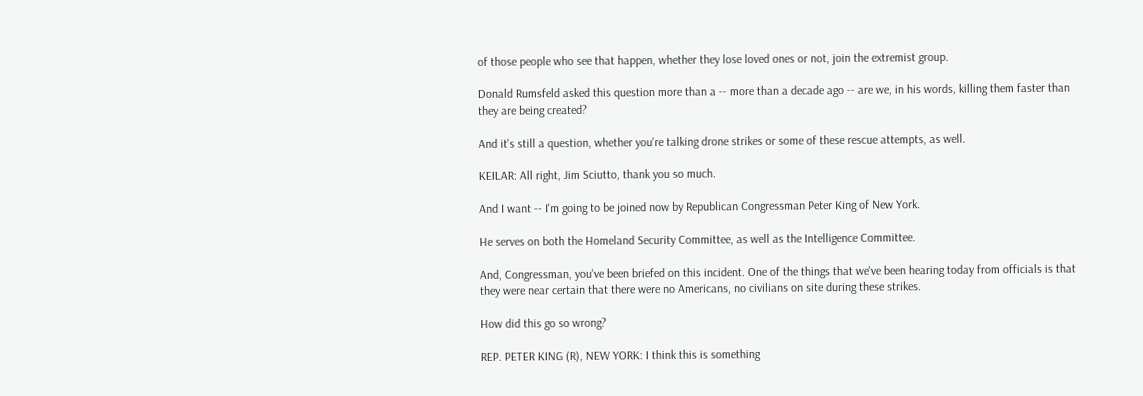of those people who see that happen, whether they lose loved ones or not, join the extremist group.

Donald Rumsfeld asked this question more than a -- more than a decade ago -- are we, in his words, killing them faster than they are being created?

And it's still a question, whether you're talking drone strikes or some of these rescue attempts, as well.

KEILAR: All right, Jim Sciutto, thank you so much.

And I want -- I'm going to be joined now by Republican Congressman Peter King of New York.

He serves on both the Homeland Security Committee, as well as the Intelligence Committee.

And, Congressman, you've been briefed on this incident. One of the things that we've been hearing today from officials is that they were near certain that there were no Americans, no civilians on site during these strikes.

How did this go so wrong?

REP. PETER KING (R), NEW YORK: I think this is something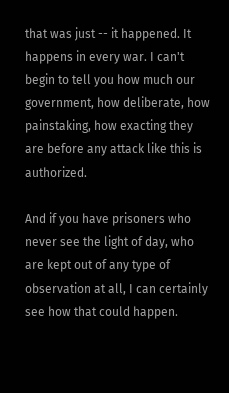that was just -- it happened. It happens in every war. I can't begin to tell you how much our government, how deliberate, how painstaking, how exacting they are before any attack like this is authorized.

And if you have prisoners who never see the light of day, who are kept out of any type of observation at all, I can certainly see how that could happen.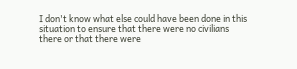I don't know what else could have been done in this situation to ensure that there were no civilians there or that there were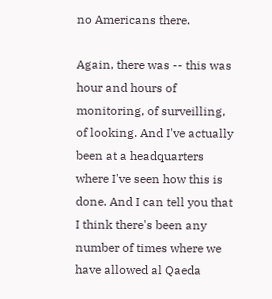no Americans there.

Again, there was -- this was hour and hours of monitoring, of surveilling, of looking. And I've actually been at a headquarters where I've seen how this is done. And I can tell you that I think there's been any number of times where we have allowed al Qaeda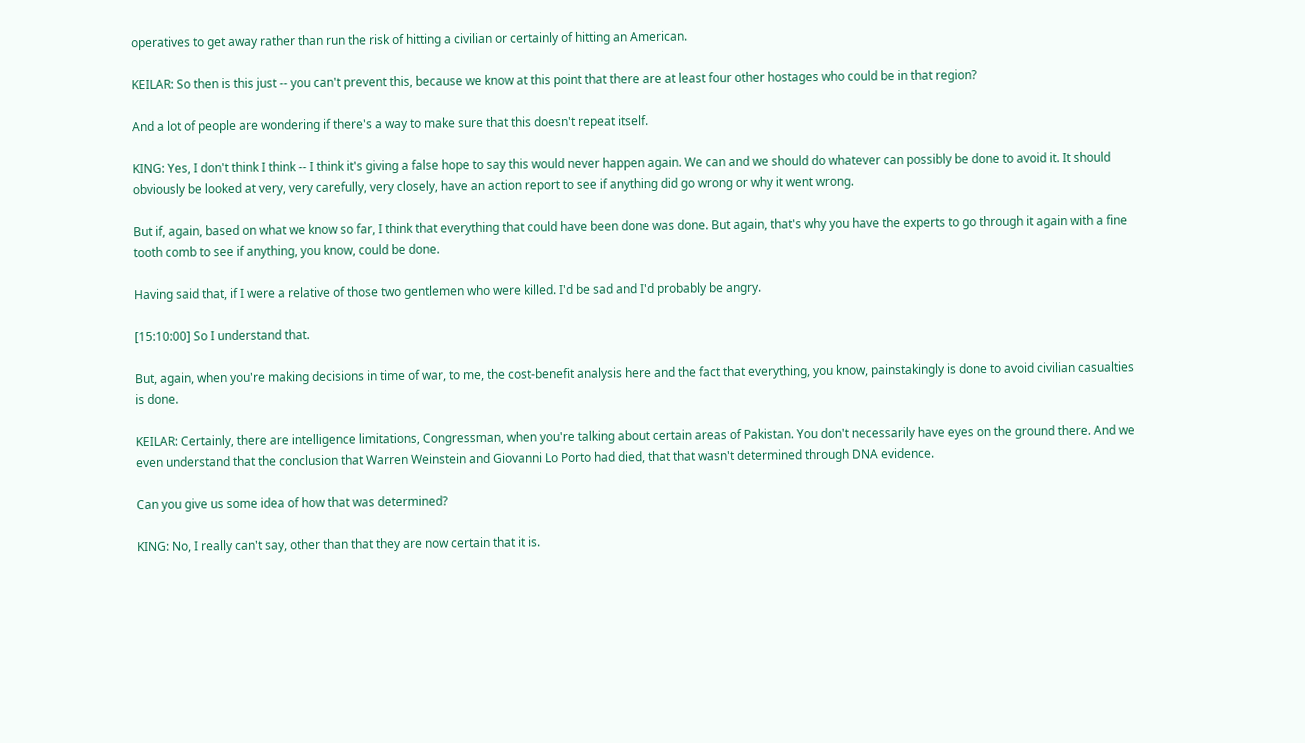operatives to get away rather than run the risk of hitting a civilian or certainly of hitting an American.

KEILAR: So then is this just -- you can't prevent this, because we know at this point that there are at least four other hostages who could be in that region?

And a lot of people are wondering if there's a way to make sure that this doesn't repeat itself.

KING: Yes, I don't think I think -- I think it's giving a false hope to say this would never happen again. We can and we should do whatever can possibly be done to avoid it. It should obviously be looked at very, very carefully, very closely, have an action report to see if anything did go wrong or why it went wrong.

But if, again, based on what we know so far, I think that everything that could have been done was done. But again, that's why you have the experts to go through it again with a fine tooth comb to see if anything, you know, could be done.

Having said that, if I were a relative of those two gentlemen who were killed. I'd be sad and I'd probably be angry.

[15:10:00] So I understand that.

But, again, when you're making decisions in time of war, to me, the cost-benefit analysis here and the fact that everything, you know, painstakingly is done to avoid civilian casualties is done.

KEILAR: Certainly, there are intelligence limitations, Congressman, when you're talking about certain areas of Pakistan. You don't necessarily have eyes on the ground there. And we even understand that the conclusion that Warren Weinstein and Giovanni Lo Porto had died, that that wasn't determined through DNA evidence.

Can you give us some idea of how that was determined?

KING: No, I really can't say, other than that they are now certain that it is.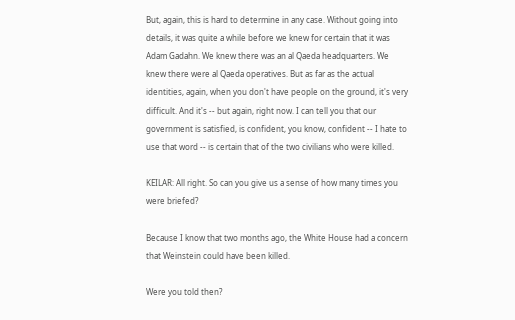But, again, this is hard to determine in any case. Without going into details, it was quite a while before we knew for certain that it was Adam Gadahn. We knew there was an al Qaeda headquarters. We knew there were al Qaeda operatives. But as far as the actual identities, again, when you don't have people on the ground, it's very difficult. And it's -- but again, right now. I can tell you that our government is satisfied, is confident, you know, confident -- I hate to use that word -- is certain that of the two civilians who were killed.

KEILAR: All right. So can you give us a sense of how many times you were briefed?

Because I know that two months ago, the White House had a concern that Weinstein could have been killed.

Were you told then?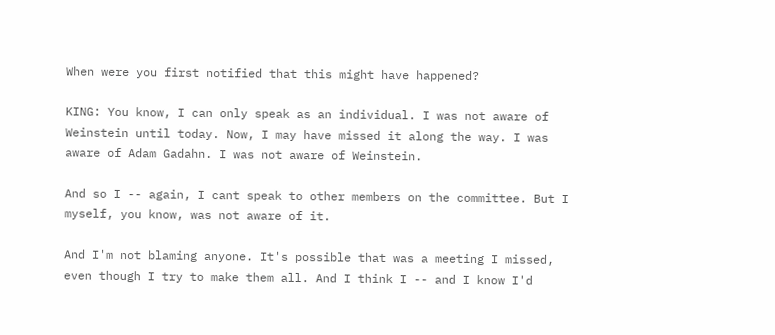When were you first notified that this might have happened?

KING: You know, I can only speak as an individual. I was not aware of Weinstein until today. Now, I may have missed it along the way. I was aware of Adam Gadahn. I was not aware of Weinstein.

And so I -- again, I cant speak to other members on the committee. But I myself, you know, was not aware of it.

And I'm not blaming anyone. It's possible that was a meeting I missed, even though I try to make them all. And I think I -- and I know I'd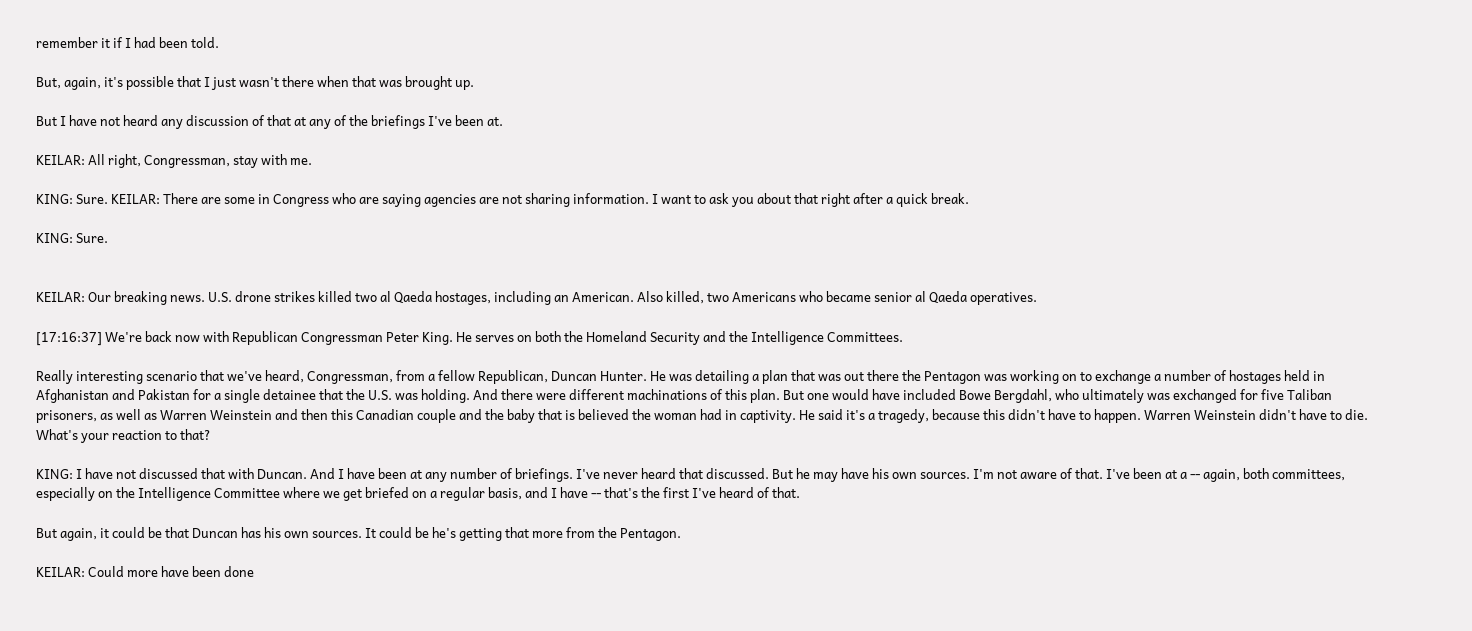remember it if I had been told.

But, again, it's possible that I just wasn't there when that was brought up.

But I have not heard any discussion of that at any of the briefings I've been at.

KEILAR: All right, Congressman, stay with me.

KING: Sure. KEILAR: There are some in Congress who are saying agencies are not sharing information. I want to ask you about that right after a quick break.

KING: Sure.


KEILAR: Our breaking news. U.S. drone strikes killed two al Qaeda hostages, including an American. Also killed, two Americans who became senior al Qaeda operatives.

[17:16:37] We're back now with Republican Congressman Peter King. He serves on both the Homeland Security and the Intelligence Committees.

Really interesting scenario that we've heard, Congressman, from a fellow Republican, Duncan Hunter. He was detailing a plan that was out there the Pentagon was working on to exchange a number of hostages held in Afghanistan and Pakistan for a single detainee that the U.S. was holding. And there were different machinations of this plan. But one would have included Bowe Bergdahl, who ultimately was exchanged for five Taliban prisoners, as well as Warren Weinstein and then this Canadian couple and the baby that is believed the woman had in captivity. He said it's a tragedy, because this didn't have to happen. Warren Weinstein didn't have to die. What's your reaction to that?

KING: I have not discussed that with Duncan. And I have been at any number of briefings. I've never heard that discussed. But he may have his own sources. I'm not aware of that. I've been at a -- again, both committees, especially on the Intelligence Committee where we get briefed on a regular basis, and I have -- that's the first I've heard of that.

But again, it could be that Duncan has his own sources. It could be he's getting that more from the Pentagon.

KEILAR: Could more have been done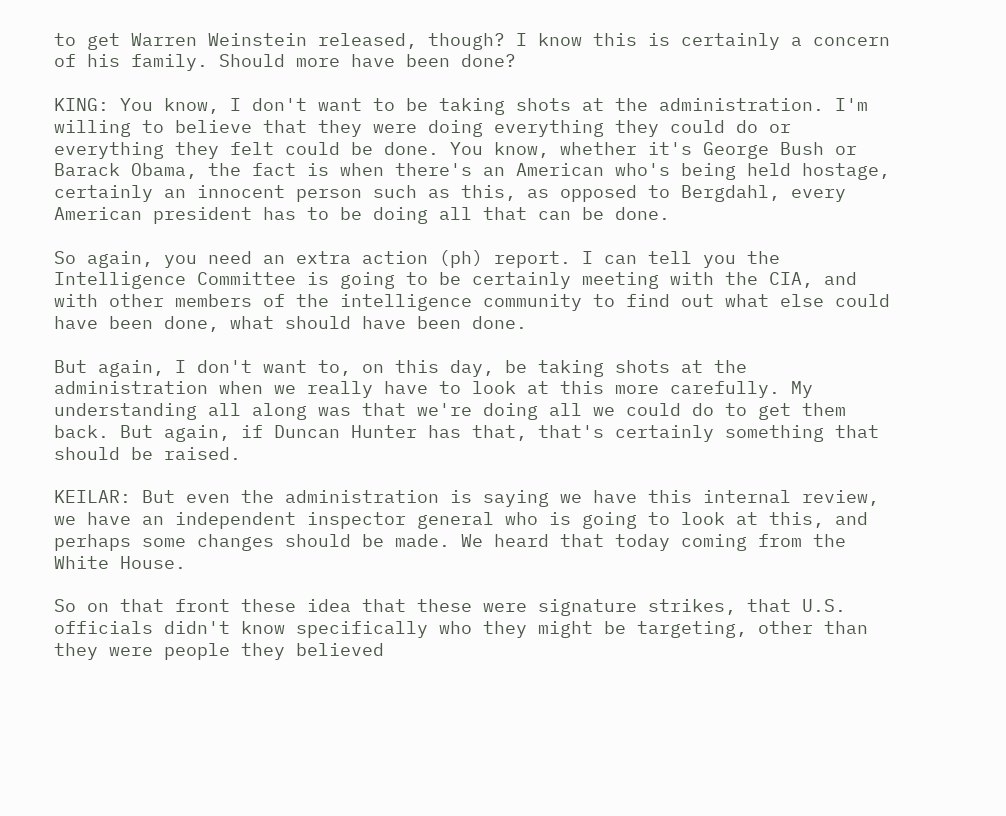to get Warren Weinstein released, though? I know this is certainly a concern of his family. Should more have been done?

KING: You know, I don't want to be taking shots at the administration. I'm willing to believe that they were doing everything they could do or everything they felt could be done. You know, whether it's George Bush or Barack Obama, the fact is when there's an American who's being held hostage, certainly an innocent person such as this, as opposed to Bergdahl, every American president has to be doing all that can be done.

So again, you need an extra action (ph) report. I can tell you the Intelligence Committee is going to be certainly meeting with the CIA, and with other members of the intelligence community to find out what else could have been done, what should have been done.

But again, I don't want to, on this day, be taking shots at the administration when we really have to look at this more carefully. My understanding all along was that we're doing all we could do to get them back. But again, if Duncan Hunter has that, that's certainly something that should be raised.

KEILAR: But even the administration is saying we have this internal review, we have an independent inspector general who is going to look at this, and perhaps some changes should be made. We heard that today coming from the White House.

So on that front these idea that these were signature strikes, that U.S. officials didn't know specifically who they might be targeting, other than they were people they believed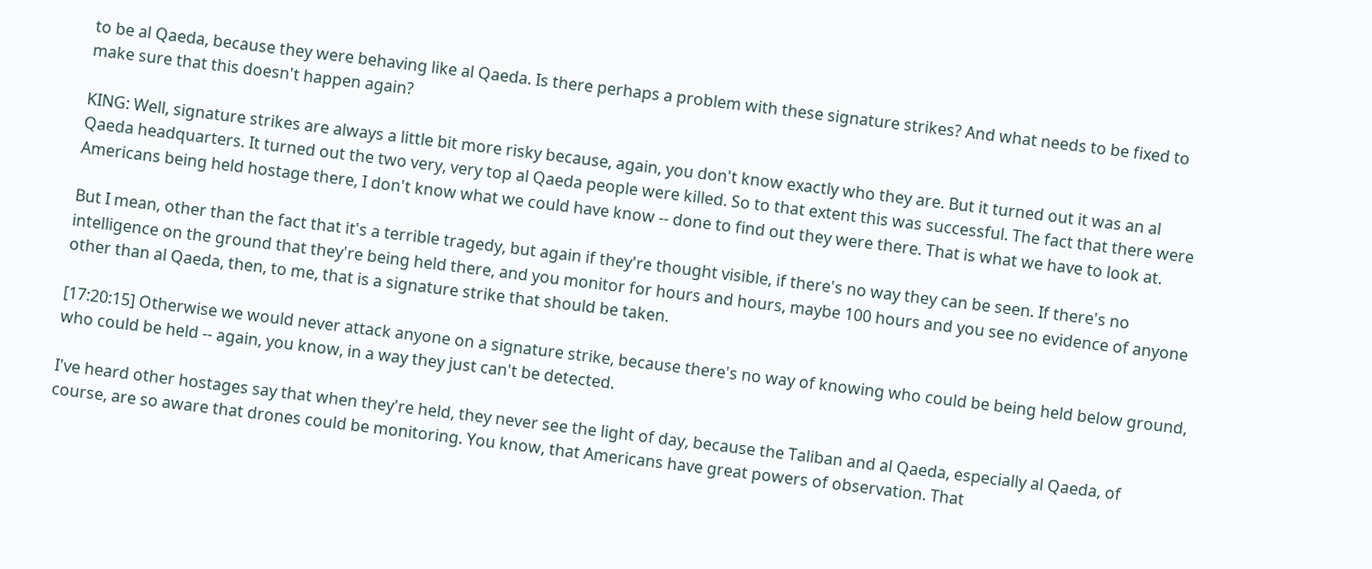to be al Qaeda, because they were behaving like al Qaeda. Is there perhaps a problem with these signature strikes? And what needs to be fixed to make sure that this doesn't happen again?

KING: Well, signature strikes are always a little bit more risky because, again, you don't know exactly who they are. But it turned out it was an al Qaeda headquarters. It turned out the two very, very top al Qaeda people were killed. So to that extent this was successful. The fact that there were Americans being held hostage there, I don't know what we could have know -- done to find out they were there. That is what we have to look at.

But I mean, other than the fact that it's a terrible tragedy, but again if they're thought visible, if there's no way they can be seen. If there's no intelligence on the ground that they're being held there, and you monitor for hours and hours, maybe 100 hours and you see no evidence of anyone other than al Qaeda, then, to me, that is a signature strike that should be taken.

[17:20:15] Otherwise we would never attack anyone on a signature strike, because there's no way of knowing who could be being held below ground, who could be held -- again, you know, in a way they just can't be detected.

I've heard other hostages say that when they're held, they never see the light of day, because the Taliban and al Qaeda, especially al Qaeda, of course, are so aware that drones could be monitoring. You know, that Americans have great powers of observation. That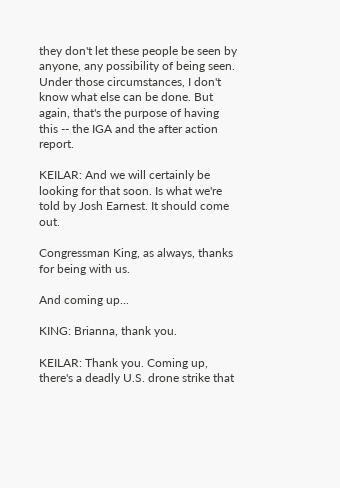they don't let these people be seen by anyone, any possibility of being seen. Under those circumstances, I don't know what else can be done. But again, that's the purpose of having this -- the IGA and the after action report.

KEILAR: And we will certainly be looking for that soon. Is what we're told by Josh Earnest. It should come out.

Congressman King, as always, thanks for being with us.

And coming up...

KING: Brianna, thank you.

KEILAR: Thank you. Coming up, there's a deadly U.S. drone strike that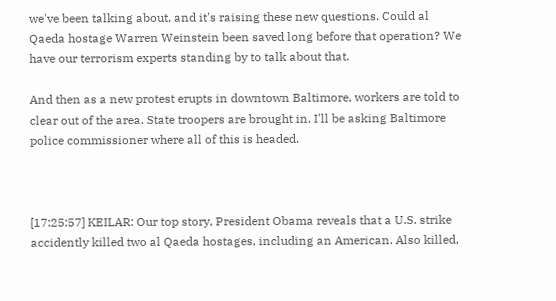we've been talking about, and it's raising these new questions. Could al Qaeda hostage Warren Weinstein been saved long before that operation? We have our terrorism experts standing by to talk about that.

And then as a new protest erupts in downtown Baltimore, workers are told to clear out of the area. State troopers are brought in. I'll be asking Baltimore police commissioner where all of this is headed.



[17:25:57] KEILAR: Our top story, President Obama reveals that a U.S. strike accidently killed two al Qaeda hostages, including an American. Also killed,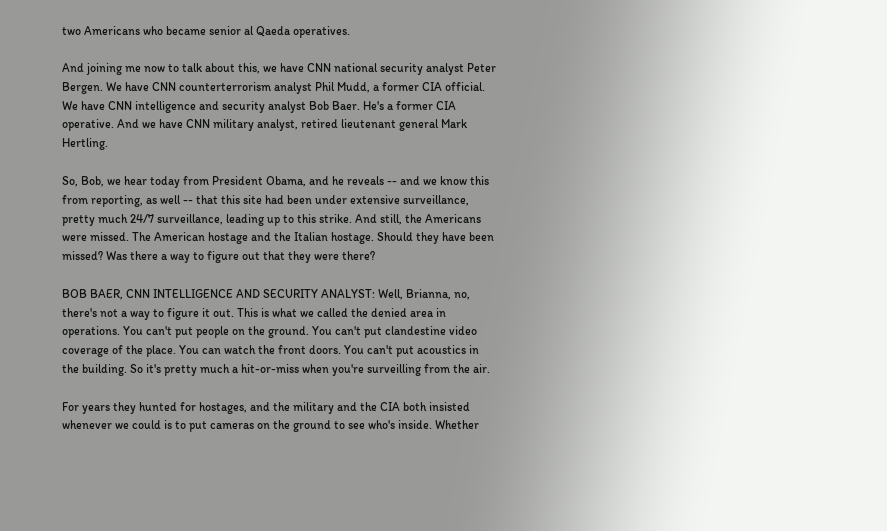two Americans who became senior al Qaeda operatives.

And joining me now to talk about this, we have CNN national security analyst Peter Bergen. We have CNN counterterrorism analyst Phil Mudd, a former CIA official. We have CNN intelligence and security analyst Bob Baer. He's a former CIA operative. And we have CNN military analyst, retired lieutenant general Mark Hertling.

So, Bob, we hear today from President Obama, and he reveals -- and we know this from reporting, as well -- that this site had been under extensive surveillance, pretty much 24/7 surveillance, leading up to this strike. And still, the Americans were missed. The American hostage and the Italian hostage. Should they have been missed? Was there a way to figure out that they were there?

BOB BAER, CNN INTELLIGENCE AND SECURITY ANALYST: Well, Brianna, no, there's not a way to figure it out. This is what we called the denied area in operations. You can't put people on the ground. You can't put clandestine video coverage of the place. You can watch the front doors. You can't put acoustics in the building. So it's pretty much a hit-or-miss when you're surveilling from the air.

For years they hunted for hostages, and the military and the CIA both insisted whenever we could is to put cameras on the ground to see who's inside. Whether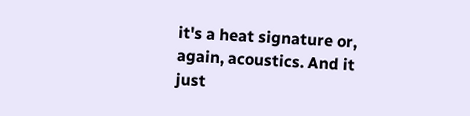it's a heat signature or, again, acoustics. And it just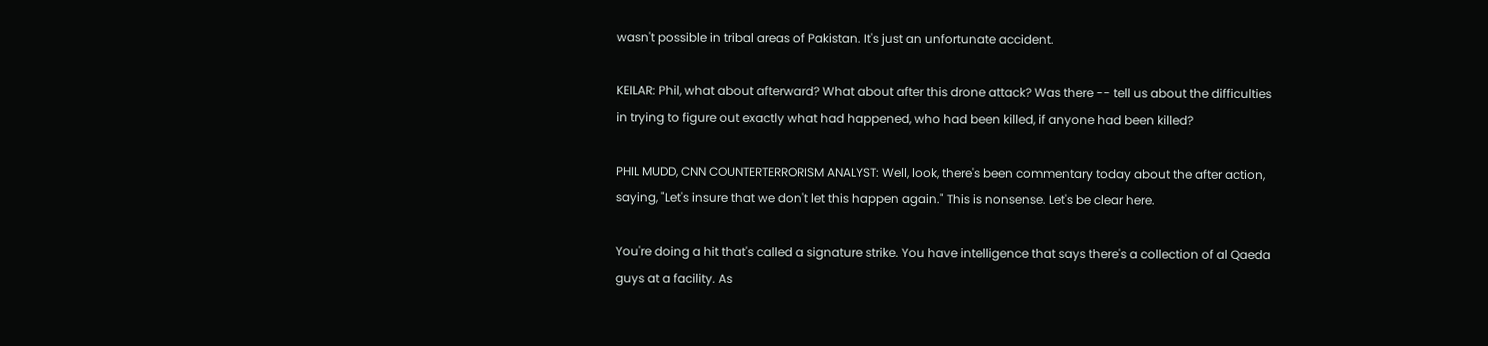wasn't possible in tribal areas of Pakistan. It's just an unfortunate accident.

KEILAR: Phil, what about afterward? What about after this drone attack? Was there -- tell us about the difficulties in trying to figure out exactly what had happened, who had been killed, if anyone had been killed?

PHIL MUDD, CNN COUNTERTERRORISM ANALYST: Well, look, there's been commentary today about the after action, saying, "Let's insure that we don't let this happen again." This is nonsense. Let's be clear here.

You're doing a hit that's called a signature strike. You have intelligence that says there's a collection of al Qaeda guys at a facility. As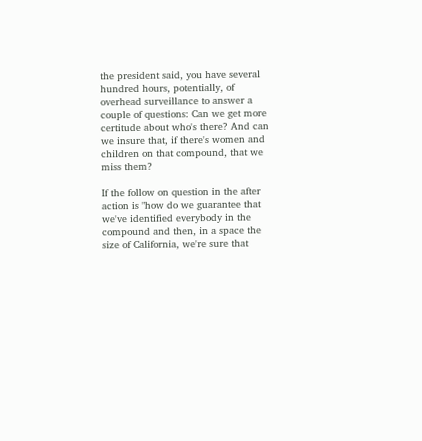the president said, you have several hundred hours, potentially, of overhead surveillance to answer a couple of questions: Can we get more certitude about who's there? And can we insure that, if there's women and children on that compound, that we miss them?

If the follow on question in the after action is "how do we guarantee that we've identified everybody in the compound and then, in a space the size of California, we're sure that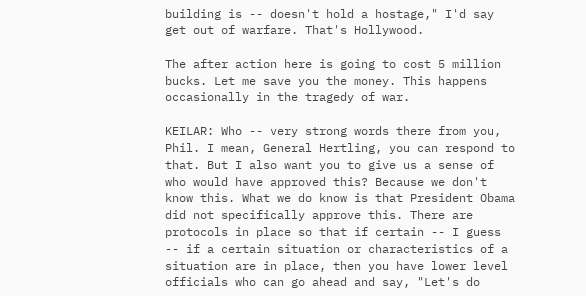building is -- doesn't hold a hostage," I'd say get out of warfare. That's Hollywood.

The after action here is going to cost 5 million bucks. Let me save you the money. This happens occasionally in the tragedy of war.

KEILAR: Who -- very strong words there from you, Phil. I mean, General Hertling, you can respond to that. But I also want you to give us a sense of who would have approved this? Because we don't know this. What we do know is that President Obama did not specifically approve this. There are protocols in place so that if certain -- I guess -- if a certain situation or characteristics of a situation are in place, then you have lower level officials who can go ahead and say, "Let's do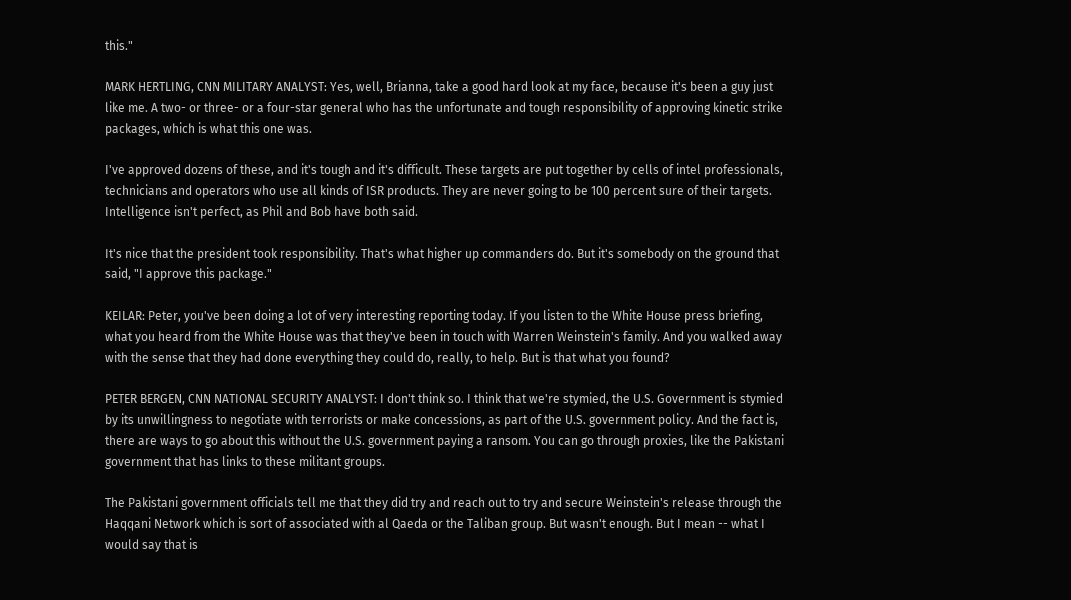this."

MARK HERTLING, CNN MILITARY ANALYST: Yes, well, Brianna, take a good hard look at my face, because it's been a guy just like me. A two- or three- or a four-star general who has the unfortunate and tough responsibility of approving kinetic strike packages, which is what this one was.

I've approved dozens of these, and it's tough and it's difficult. These targets are put together by cells of intel professionals, technicians and operators who use all kinds of ISR products. They are never going to be 100 percent sure of their targets. Intelligence isn't perfect, as Phil and Bob have both said.

It's nice that the president took responsibility. That's what higher up commanders do. But it's somebody on the ground that said, "I approve this package."

KEILAR: Peter, you've been doing a lot of very interesting reporting today. If you listen to the White House press briefing, what you heard from the White House was that they've been in touch with Warren Weinstein's family. And you walked away with the sense that they had done everything they could do, really, to help. But is that what you found?

PETER BERGEN, CNN NATIONAL SECURITY ANALYST: I don't think so. I think that we're stymied, the U.S. Government is stymied by its unwillingness to negotiate with terrorists or make concessions, as part of the U.S. government policy. And the fact is, there are ways to go about this without the U.S. government paying a ransom. You can go through proxies, like the Pakistani government that has links to these militant groups.

The Pakistani government officials tell me that they did try and reach out to try and secure Weinstein's release through the Haqqani Network which is sort of associated with al Qaeda or the Taliban group. But wasn't enough. But I mean -- what I would say that is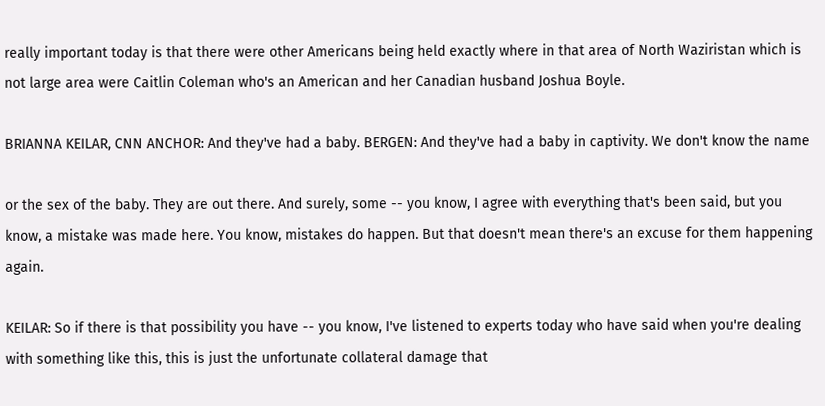really important today is that there were other Americans being held exactly where in that area of North Waziristan which is not large area were Caitlin Coleman who's an American and her Canadian husband Joshua Boyle.

BRIANNA KEILAR, CNN ANCHOR: And they've had a baby. BERGEN: And they've had a baby in captivity. We don't know the name

or the sex of the baby. They are out there. And surely, some -- you know, I agree with everything that's been said, but you know, a mistake was made here. You know, mistakes do happen. But that doesn't mean there's an excuse for them happening again.

KEILAR: So if there is that possibility you have -- you know, I've listened to experts today who have said when you're dealing with something like this, this is just the unfortunate collateral damage that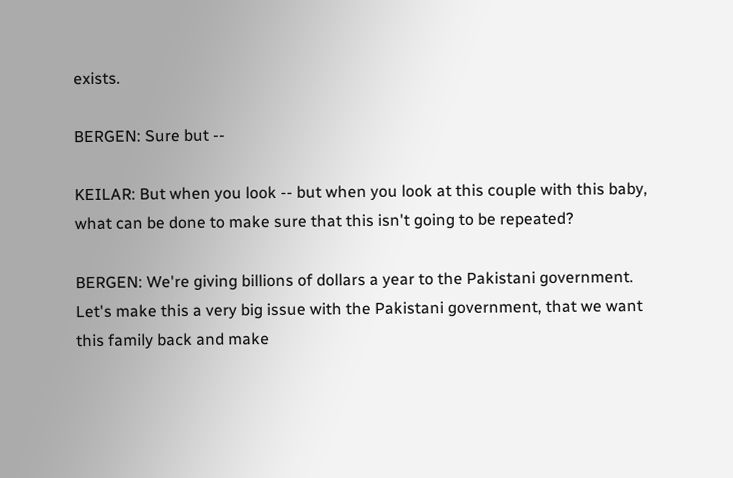exists.

BERGEN: Sure but --

KEILAR: But when you look -- but when you look at this couple with this baby, what can be done to make sure that this isn't going to be repeated?

BERGEN: We're giving billions of dollars a year to the Pakistani government. Let's make this a very big issue with the Pakistani government, that we want this family back and make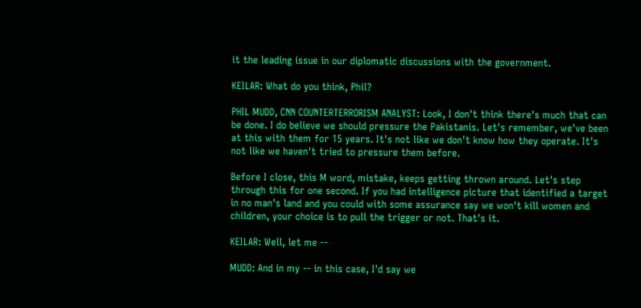it the leading issue in our diplomatic discussions with the government.

KEILAR: What do you think, Phil?

PHIL MUDD, CNN COUNTERTERRORISM ANALYST: Look, I don't think there's much that can be done. I do believe we should pressure the Pakistanis. Let's remember, we've been at this with them for 15 years. It's not like we don't know how they operate. It's not like we haven't tried to pressure them before.

Before I close, this M word, mistake, keeps getting thrown around. Let's step through this for one second. If you had intelligence picture that identified a target in no man's land and you could with some assurance say we won't kill women and children, your choice is to pull the trigger or not. That's it.

KEILAR: Well, let me --

MUDD: And in my -- in this case, I'd say we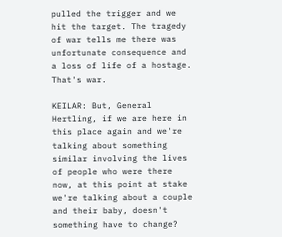pulled the trigger and we hit the target. The tragedy of war tells me there was unfortunate consequence and a loss of life of a hostage. That's war.

KEILAR: But, General Hertling, if we are here in this place again and we're talking about something similar involving the lives of people who were there now, at this point at stake we're talking about a couple and their baby, doesn't something have to change?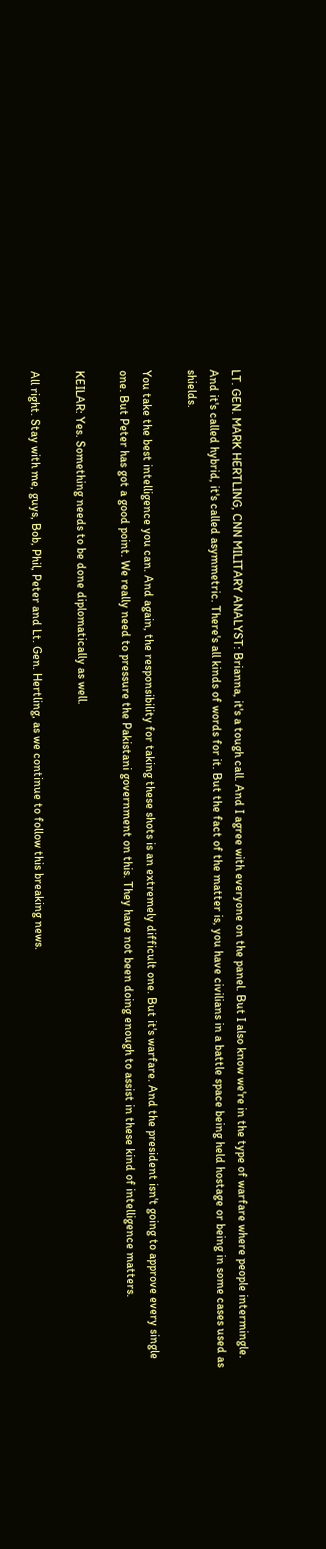LT. GEN. MARK HERTLING, CNN MILITARY ANALYST: Brianna, it's a tough call. And I agree with everyone on the panel. But I also know we're in the type of warfare where people intermingle. And it's called hybrid, it's called asymmetric. There's all kinds of words for it. But the fact of the matter is, you have civilians in a battle space being held hostage or being in some cases used as shields.

You take the best intelligence you can. And again, the responsibility for taking these shots is an extremely difficult one. But it's warfare. And the president isn't going to approve every single one. But Peter has got a good point. We really need to pressure the Pakistani government on this. They have not been doing enough to assist in these kind of intelligence matters.

KEILAR: Yes. Something needs to be done diplomatically as well.

All right. Stay with me, guys, Bob, Phil, Peter and Lt. Gen. Hertling, as we continue to follow this breaking news.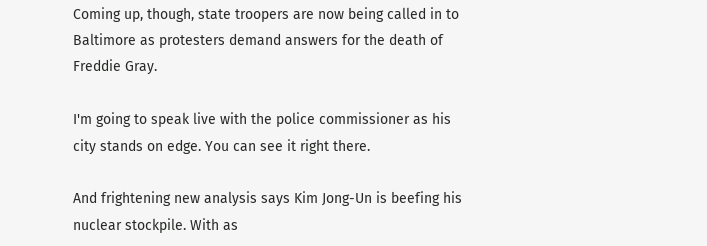Coming up, though, state troopers are now being called in to Baltimore as protesters demand answers for the death of Freddie Gray.

I'm going to speak live with the police commissioner as his city stands on edge. You can see it right there.

And frightening new analysis says Kim Jong-Un is beefing his nuclear stockpile. With as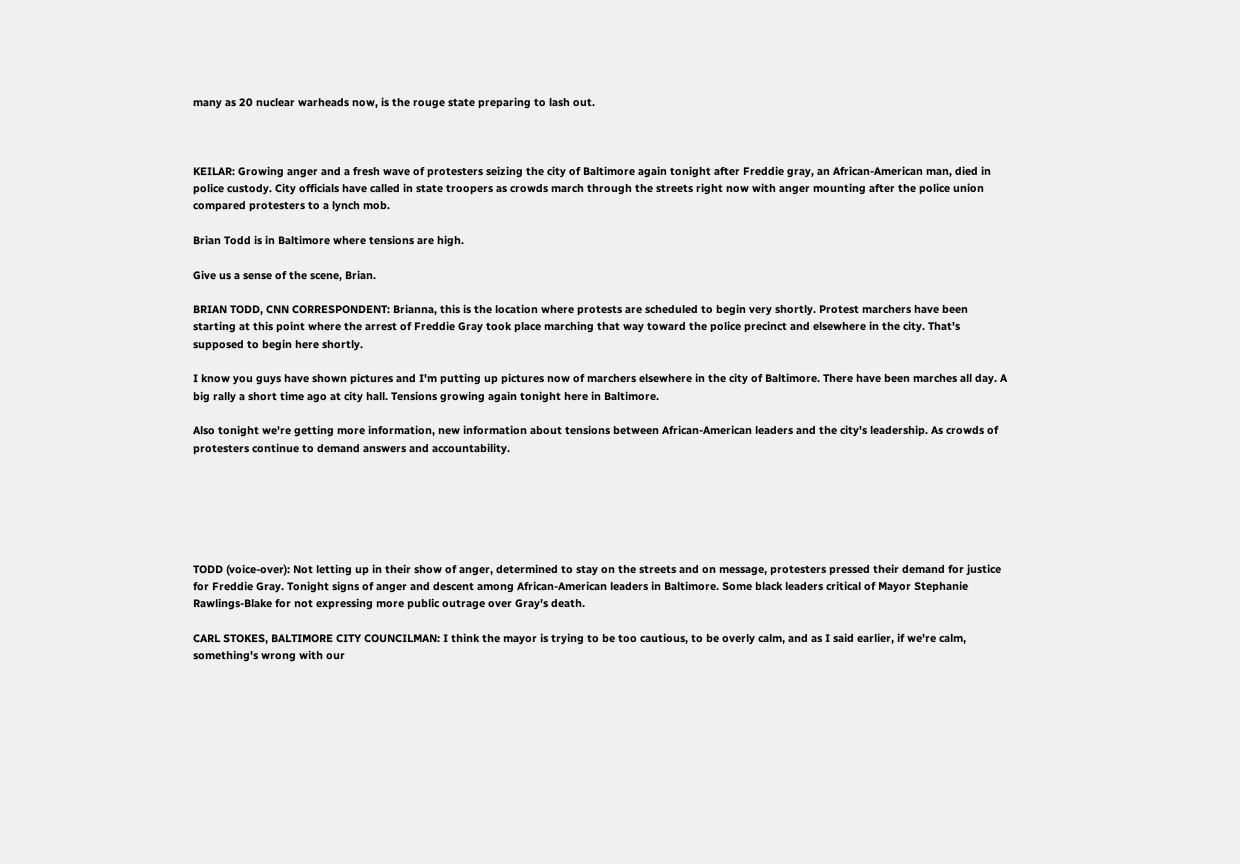many as 20 nuclear warheads now, is the rouge state preparing to lash out.



KEILAR: Growing anger and a fresh wave of protesters seizing the city of Baltimore again tonight after Freddie gray, an African-American man, died in police custody. City officials have called in state troopers as crowds march through the streets right now with anger mounting after the police union compared protesters to a lynch mob.

Brian Todd is in Baltimore where tensions are high.

Give us a sense of the scene, Brian.

BRIAN TODD, CNN CORRESPONDENT: Brianna, this is the location where protests are scheduled to begin very shortly. Protest marchers have been starting at this point where the arrest of Freddie Gray took place marching that way toward the police precinct and elsewhere in the city. That's supposed to begin here shortly.

I know you guys have shown pictures and I'm putting up pictures now of marchers elsewhere in the city of Baltimore. There have been marches all day. A big rally a short time ago at city hall. Tensions growing again tonight here in Baltimore.

Also tonight we're getting more information, new information about tensions between African-American leaders and the city's leadership. As crowds of protesters continue to demand answers and accountability.






TODD (voice-over): Not letting up in their show of anger, determined to stay on the streets and on message, protesters pressed their demand for justice for Freddie Gray. Tonight signs of anger and descent among African-American leaders in Baltimore. Some black leaders critical of Mayor Stephanie Rawlings-Blake for not expressing more public outrage over Gray's death.

CARL STOKES, BALTIMORE CITY COUNCILMAN: I think the mayor is trying to be too cautious, to be overly calm, and as I said earlier, if we're calm, something's wrong with our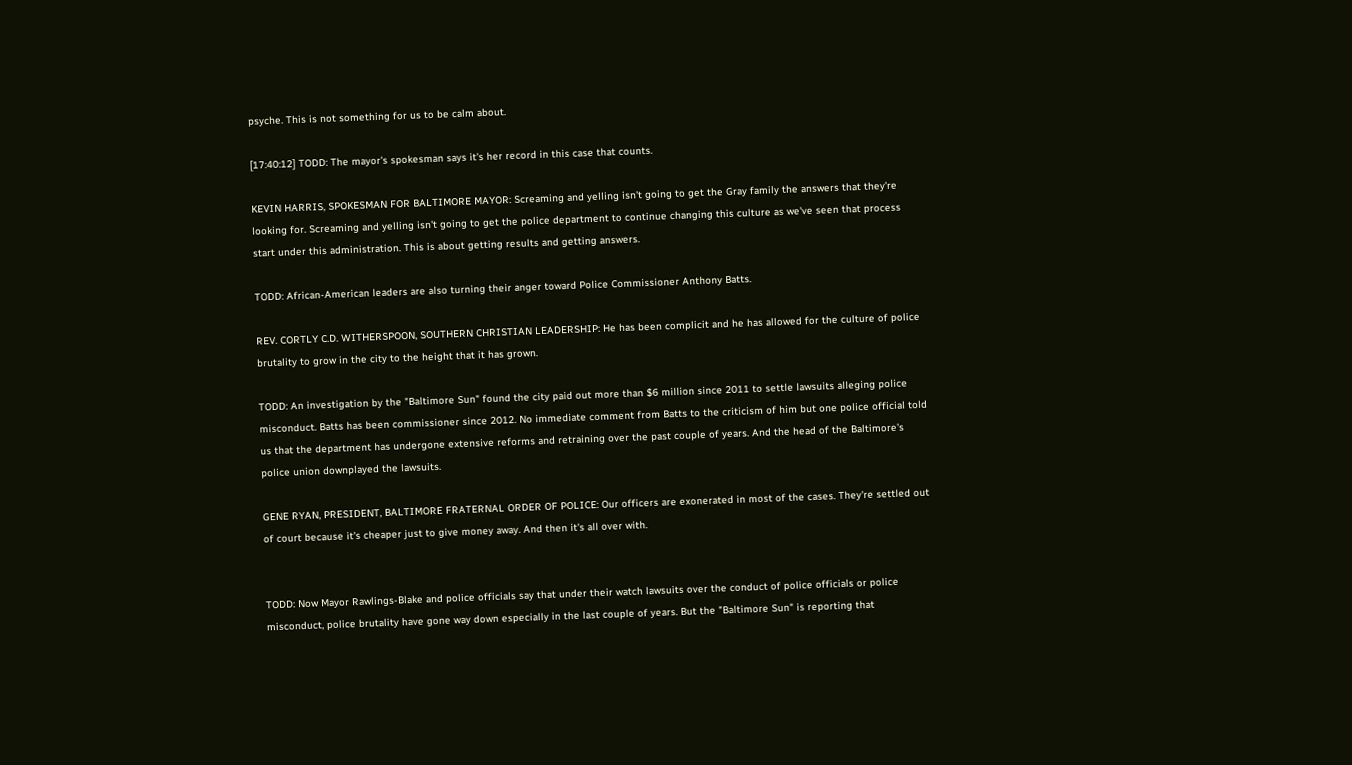psyche. This is not something for us to be calm about.

[17:40:12] TODD: The mayor's spokesman says it's her record in this case that counts.

KEVIN HARRIS, SPOKESMAN FOR BALTIMORE MAYOR: Screaming and yelling isn't going to get the Gray family the answers that they're looking for. Screaming and yelling isn't going to get the police department to continue changing this culture as we've seen that process start under this administration. This is about getting results and getting answers.

TODD: African-American leaders are also turning their anger toward Police Commissioner Anthony Batts.

REV. CORTLY C.D. WITHERSPOON, SOUTHERN CHRISTIAN LEADERSHIP: He has been complicit and he has allowed for the culture of police brutality to grow in the city to the height that it has grown.

TODD: An investigation by the "Baltimore Sun" found the city paid out more than $6 million since 2011 to settle lawsuits alleging police misconduct. Batts has been commissioner since 2012. No immediate comment from Batts to the criticism of him but one police official told us that the department has undergone extensive reforms and retraining over the past couple of years. And the head of the Baltimore's police union downplayed the lawsuits.

GENE RYAN, PRESIDENT, BALTIMORE FRATERNAL ORDER OF POLICE: Our officers are exonerated in most of the cases. They're settled out of court because it's cheaper just to give money away. And then it's all over with.


TODD: Now Mayor Rawlings-Blake and police officials say that under their watch lawsuits over the conduct of police officials or police misconduct, police brutality have gone way down especially in the last couple of years. But the "Baltimore Sun" is reporting that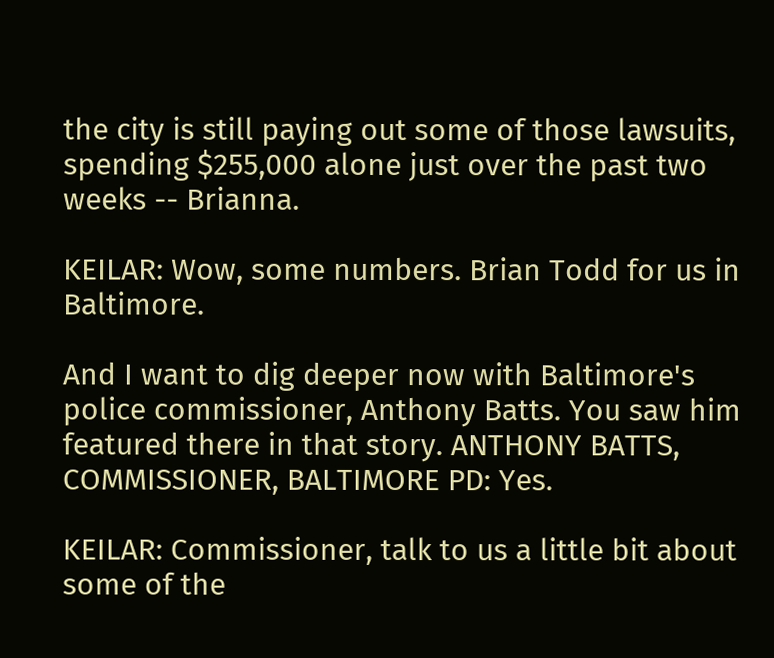the city is still paying out some of those lawsuits, spending $255,000 alone just over the past two weeks -- Brianna.

KEILAR: Wow, some numbers. Brian Todd for us in Baltimore.

And I want to dig deeper now with Baltimore's police commissioner, Anthony Batts. You saw him featured there in that story. ANTHONY BATTS, COMMISSIONER, BALTIMORE PD: Yes.

KEILAR: Commissioner, talk to us a little bit about some of the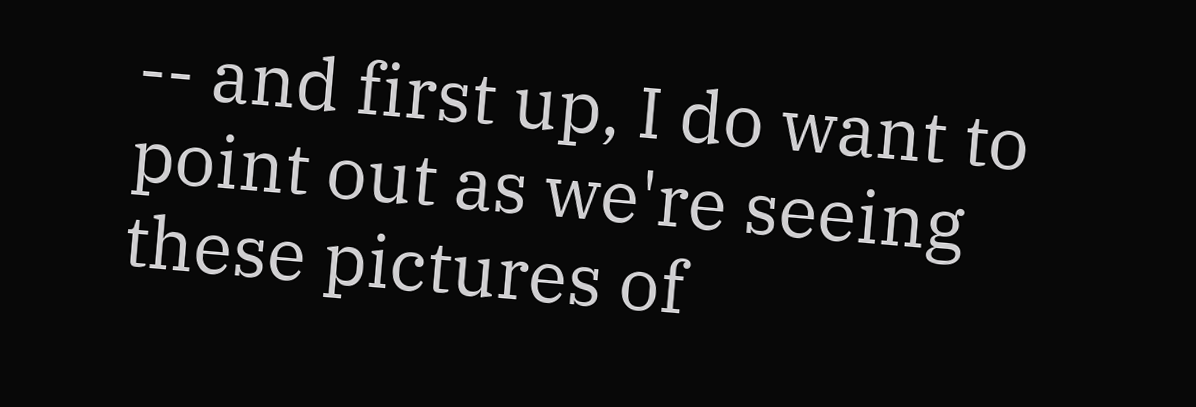-- and first up, I do want to point out as we're seeing these pictures of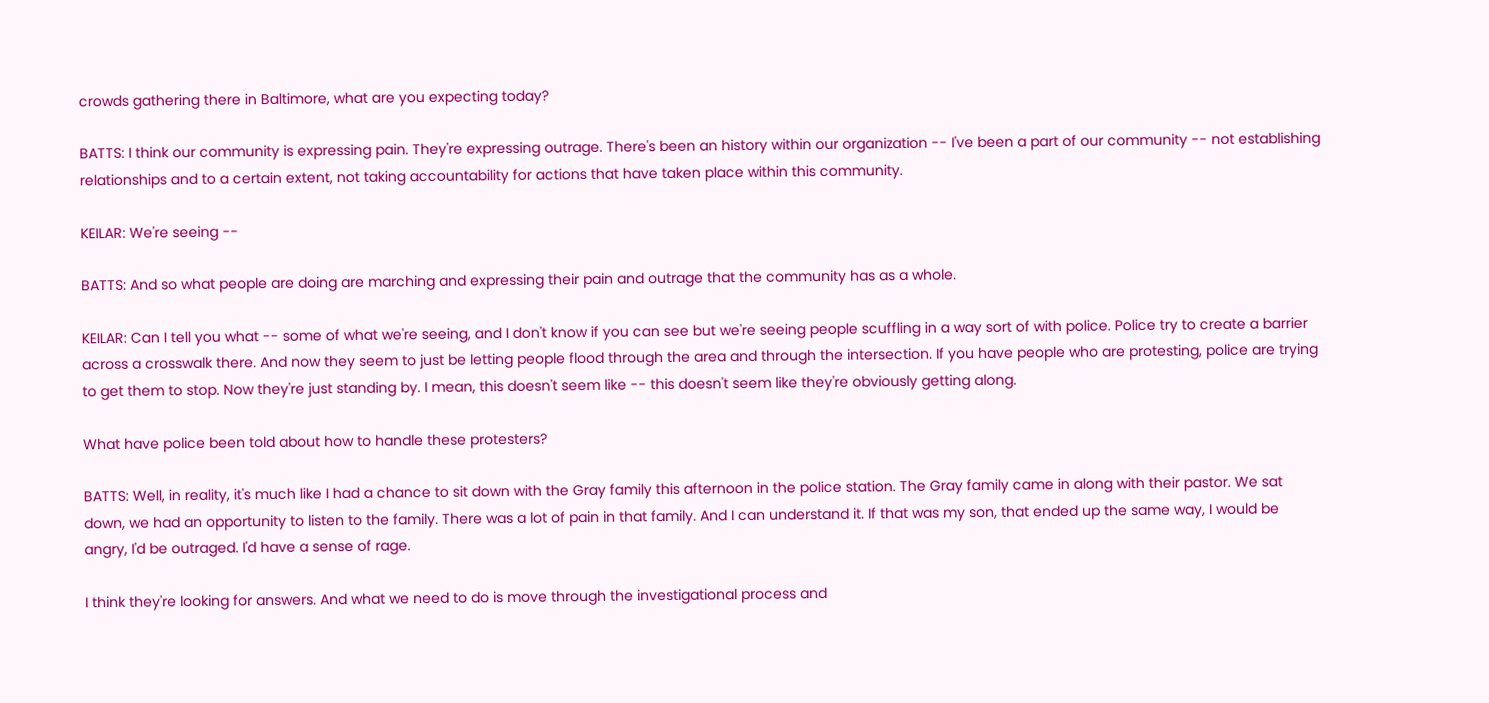crowds gathering there in Baltimore, what are you expecting today?

BATTS: I think our community is expressing pain. They're expressing outrage. There's been an history within our organization -- I've been a part of our community -- not establishing relationships and to a certain extent, not taking accountability for actions that have taken place within this community.

KEILAR: We're seeing --

BATTS: And so what people are doing are marching and expressing their pain and outrage that the community has as a whole.

KEILAR: Can I tell you what -- some of what we're seeing, and I don't know if you can see but we're seeing people scuffling in a way sort of with police. Police try to create a barrier across a crosswalk there. And now they seem to just be letting people flood through the area and through the intersection. If you have people who are protesting, police are trying to get them to stop. Now they're just standing by. I mean, this doesn't seem like -- this doesn't seem like they're obviously getting along.

What have police been told about how to handle these protesters?

BATTS: Well, in reality, it's much like I had a chance to sit down with the Gray family this afternoon in the police station. The Gray family came in along with their pastor. We sat down, we had an opportunity to listen to the family. There was a lot of pain in that family. And I can understand it. If that was my son, that ended up the same way, I would be angry, I'd be outraged. I'd have a sense of rage.

I think they're looking for answers. And what we need to do is move through the investigational process and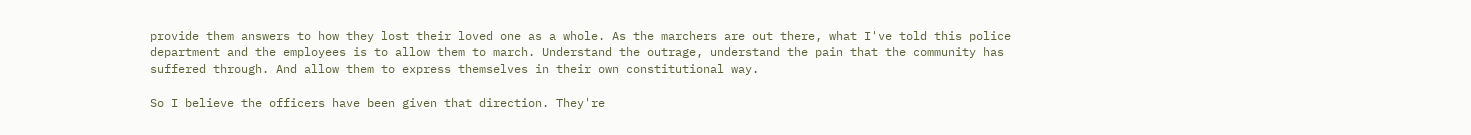provide them answers to how they lost their loved one as a whole. As the marchers are out there, what I've told this police department and the employees is to allow them to march. Understand the outrage, understand the pain that the community has suffered through. And allow them to express themselves in their own constitutional way.

So I believe the officers have been given that direction. They're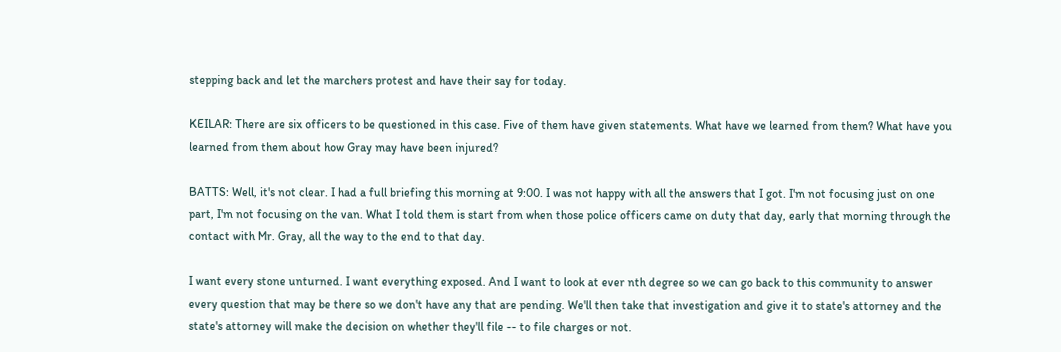stepping back and let the marchers protest and have their say for today.

KEILAR: There are six officers to be questioned in this case. Five of them have given statements. What have we learned from them? What have you learned from them about how Gray may have been injured?

BATTS: Well, it's not clear. I had a full briefing this morning at 9:00. I was not happy with all the answers that I got. I'm not focusing just on one part, I'm not focusing on the van. What I told them is start from when those police officers came on duty that day, early that morning through the contact with Mr. Gray, all the way to the end to that day.

I want every stone unturned. I want everything exposed. And I want to look at ever nth degree so we can go back to this community to answer every question that may be there so we don't have any that are pending. We'll then take that investigation and give it to state's attorney and the state's attorney will make the decision on whether they'll file -- to file charges or not.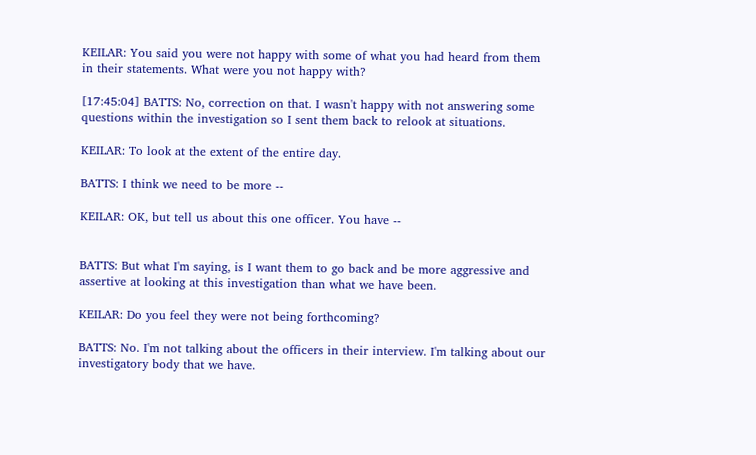KEILAR: You said you were not happy with some of what you had heard from them in their statements. What were you not happy with?

[17:45:04] BATTS: No, correction on that. I wasn't happy with not answering some questions within the investigation so I sent them back to relook at situations.

KEILAR: To look at the extent of the entire day.

BATTS: I think we need to be more --

KEILAR: OK, but tell us about this one officer. You have --


BATTS: But what I'm saying, is I want them to go back and be more aggressive and assertive at looking at this investigation than what we have been.

KEILAR: Do you feel they were not being forthcoming?

BATTS: No. I'm not talking about the officers in their interview. I'm talking about our investigatory body that we have.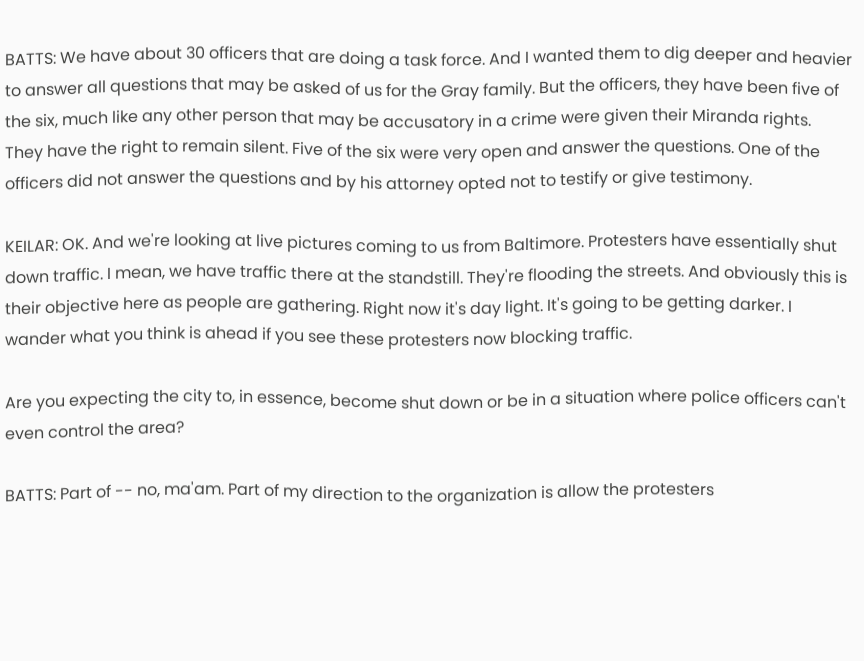BATTS: We have about 30 officers that are doing a task force. And I wanted them to dig deeper and heavier to answer all questions that may be asked of us for the Gray family. But the officers, they have been five of the six, much like any other person that may be accusatory in a crime were given their Miranda rights. They have the right to remain silent. Five of the six were very open and answer the questions. One of the officers did not answer the questions and by his attorney opted not to testify or give testimony.

KEILAR: OK. And we're looking at live pictures coming to us from Baltimore. Protesters have essentially shut down traffic. I mean, we have traffic there at the standstill. They're flooding the streets. And obviously this is their objective here as people are gathering. Right now it's day light. It's going to be getting darker. I wander what you think is ahead if you see these protesters now blocking traffic.

Are you expecting the city to, in essence, become shut down or be in a situation where police officers can't even control the area?

BATTS: Part of -- no, ma'am. Part of my direction to the organization is allow the protesters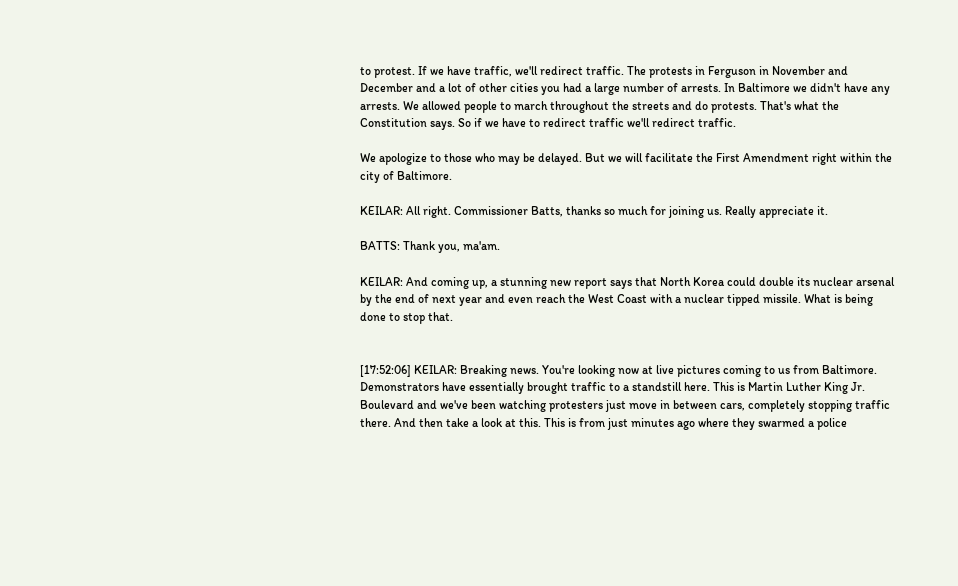to protest. If we have traffic, we'll redirect traffic. The protests in Ferguson in November and December and a lot of other cities you had a large number of arrests. In Baltimore we didn't have any arrests. We allowed people to march throughout the streets and do protests. That's what the Constitution says. So if we have to redirect traffic we'll redirect traffic.

We apologize to those who may be delayed. But we will facilitate the First Amendment right within the city of Baltimore.

KEILAR: All right. Commissioner Batts, thanks so much for joining us. Really appreciate it.

BATTS: Thank you, ma'am.

KEILAR: And coming up, a stunning new report says that North Korea could double its nuclear arsenal by the end of next year and even reach the West Coast with a nuclear tipped missile. What is being done to stop that.


[17:52:06] KEILAR: Breaking news. You're looking now at live pictures coming to us from Baltimore. Demonstrators have essentially brought traffic to a standstill here. This is Martin Luther King Jr. Boulevard and we've been watching protesters just move in between cars, completely stopping traffic there. And then take a look at this. This is from just minutes ago where they swarmed a police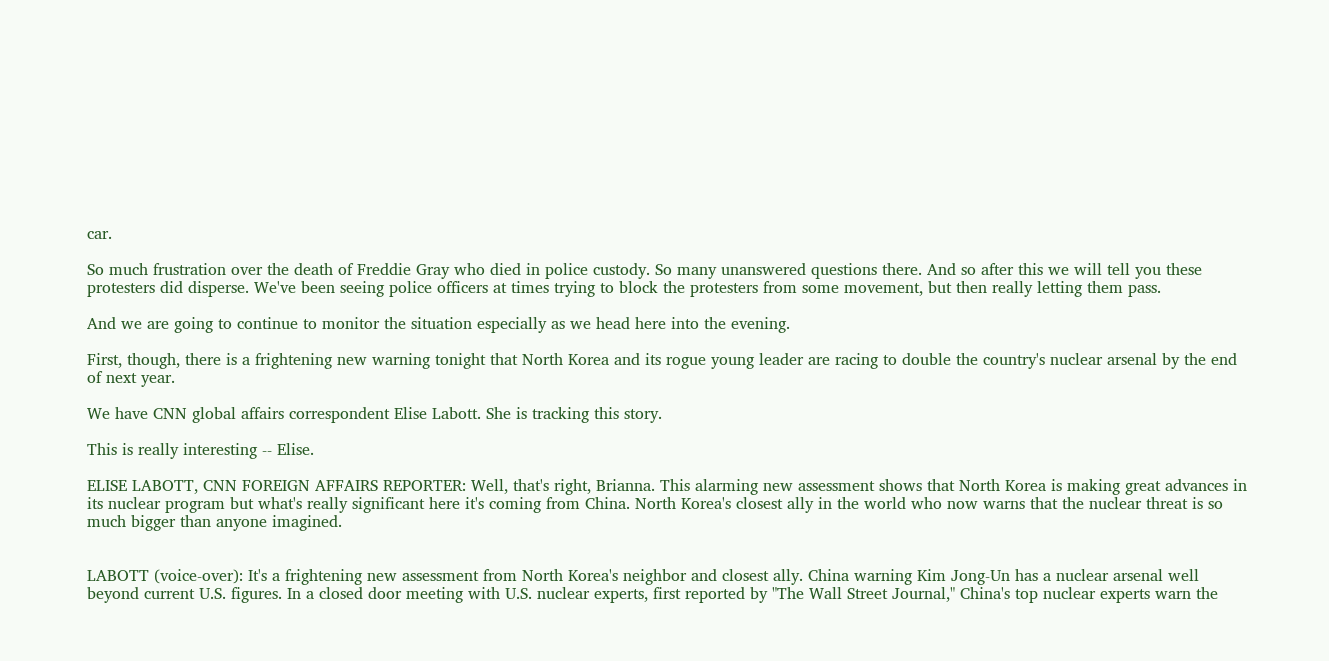car.

So much frustration over the death of Freddie Gray who died in police custody. So many unanswered questions there. And so after this we will tell you these protesters did disperse. We've been seeing police officers at times trying to block the protesters from some movement, but then really letting them pass.

And we are going to continue to monitor the situation especially as we head here into the evening.

First, though, there is a frightening new warning tonight that North Korea and its rogue young leader are racing to double the country's nuclear arsenal by the end of next year.

We have CNN global affairs correspondent Elise Labott. She is tracking this story.

This is really interesting -- Elise.

ELISE LABOTT, CNN FOREIGN AFFAIRS REPORTER: Well, that's right, Brianna. This alarming new assessment shows that North Korea is making great advances in its nuclear program but what's really significant here it's coming from China. North Korea's closest ally in the world who now warns that the nuclear threat is so much bigger than anyone imagined.


LABOTT (voice-over): It's a frightening new assessment from North Korea's neighbor and closest ally. China warning Kim Jong-Un has a nuclear arsenal well beyond current U.S. figures. In a closed door meeting with U.S. nuclear experts, first reported by "The Wall Street Journal," China's top nuclear experts warn the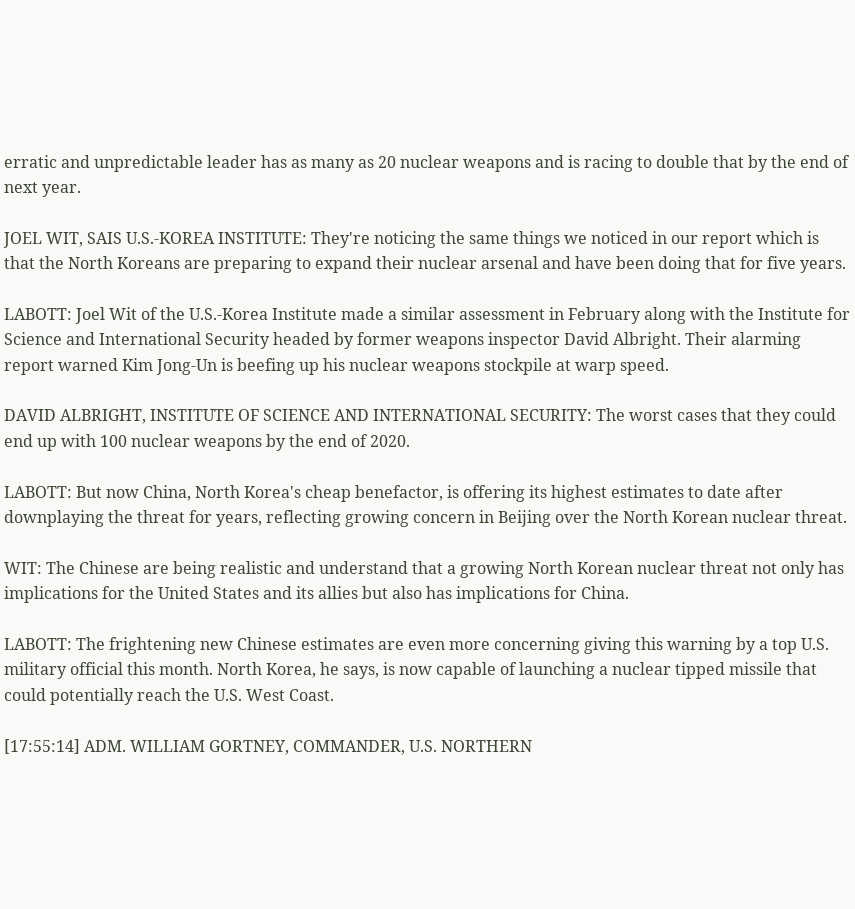erratic and unpredictable leader has as many as 20 nuclear weapons and is racing to double that by the end of next year.

JOEL WIT, SAIS U.S.-KOREA INSTITUTE: They're noticing the same things we noticed in our report which is that the North Koreans are preparing to expand their nuclear arsenal and have been doing that for five years.

LABOTT: Joel Wit of the U.S.-Korea Institute made a similar assessment in February along with the Institute for Science and International Security headed by former weapons inspector David Albright. Their alarming report warned Kim Jong-Un is beefing up his nuclear weapons stockpile at warp speed.

DAVID ALBRIGHT, INSTITUTE OF SCIENCE AND INTERNATIONAL SECURITY: The worst cases that they could end up with 100 nuclear weapons by the end of 2020.

LABOTT: But now China, North Korea's cheap benefactor, is offering its highest estimates to date after downplaying the threat for years, reflecting growing concern in Beijing over the North Korean nuclear threat.

WIT: The Chinese are being realistic and understand that a growing North Korean nuclear threat not only has implications for the United States and its allies but also has implications for China.

LABOTT: The frightening new Chinese estimates are even more concerning giving this warning by a top U.S. military official this month. North Korea, he says, is now capable of launching a nuclear tipped missile that could potentially reach the U.S. West Coast.

[17:55:14] ADM. WILLIAM GORTNEY, COMMANDER, U.S. NORTHERN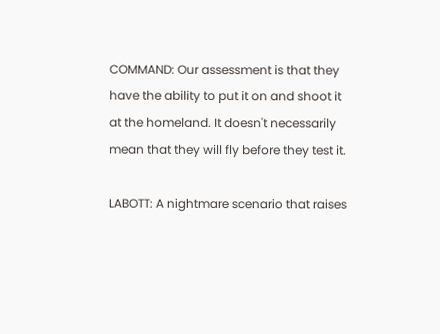COMMAND: Our assessment is that they have the ability to put it on and shoot it at the homeland. It doesn't necessarily mean that they will fly before they test it.

LABOTT: A nightmare scenario that raises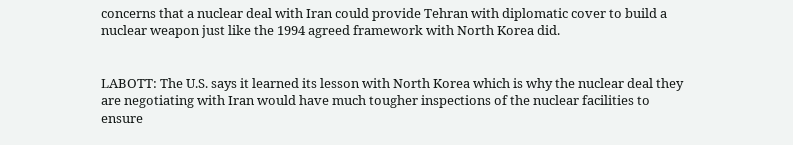concerns that a nuclear deal with Iran could provide Tehran with diplomatic cover to build a nuclear weapon just like the 1994 agreed framework with North Korea did.


LABOTT: The U.S. says it learned its lesson with North Korea which is why the nuclear deal they are negotiating with Iran would have much tougher inspections of the nuclear facilities to ensure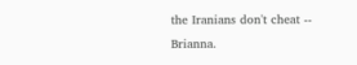the Iranians don't cheat -- Brianna.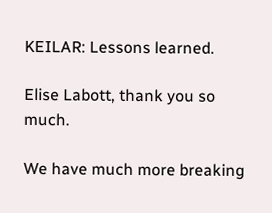KEILAR: Lessons learned.

Elise Labott, thank you so much.

We have much more breaking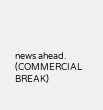news ahead. (COMMERCIAL BREAK)